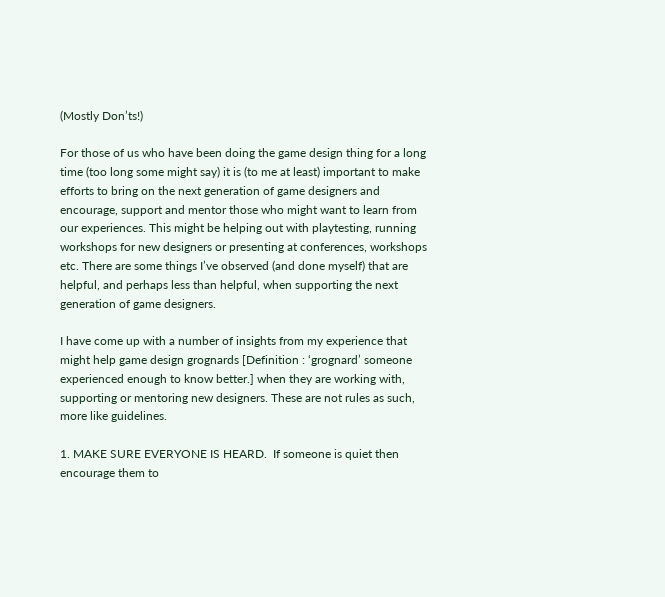(Mostly Don’ts!)

For those of us who have been doing the game design thing for a long time (too long some might say) it is (to me at least) important to make efforts to bring on the next generation of game designers and encourage, support and mentor those who might want to learn from our experiences. This might be helping out with playtesting, running workshops for new designers or presenting at conferences, workshops etc. There are some things I’ve observed (and done myself) that are helpful, and perhaps less than helpful, when supporting the next generation of game designers.

I have come up with a number of insights from my experience that might help game design grognards [Definition : ‘grognard’ someone experienced enough to know better.] when they are working with, supporting or mentoring new designers. These are not rules as such, more like guidelines.

1. MAKE SURE EVERYONE IS HEARD.  If someone is quiet then encourage them to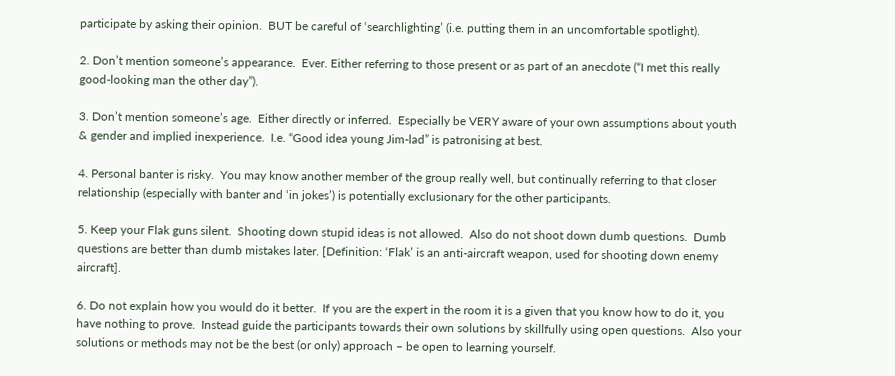participate by asking their opinion.  BUT be careful of ‘searchlighting’ (i.e. putting them in an uncomfortable spotlight).

2. Don’t mention someone’s appearance.  Ever. Either referring to those present or as part of an anecdote (“I met this really good-looking man the other day”).

3. Don’t mention someone’s age.  Either directly or inferred.  Especially be VERY aware of your own assumptions about youth & gender and implied inexperience.  I.e. “Good idea young Jim-lad” is patronising at best.

4. Personal banter is risky.  You may know another member of the group really well, but continually referring to that closer relationship (especially with banter and ‘in jokes’) is potentially exclusionary for the other participants.

5. Keep your Flak guns silent.  Shooting down stupid ideas is not allowed.  Also do not shoot down dumb questions.  Dumb questions are better than dumb mistakes later. [Definition: ‘Flak’ is an anti-aircraft weapon, used for shooting down enemy aircraft].

6. Do not explain how you would do it better.  If you are the expert in the room it is a given that you know how to do it, you have nothing to prove.  Instead guide the participants towards their own solutions by skillfully using open questions.  Also your solutions or methods may not be the best (or only) approach – be open to learning yourself.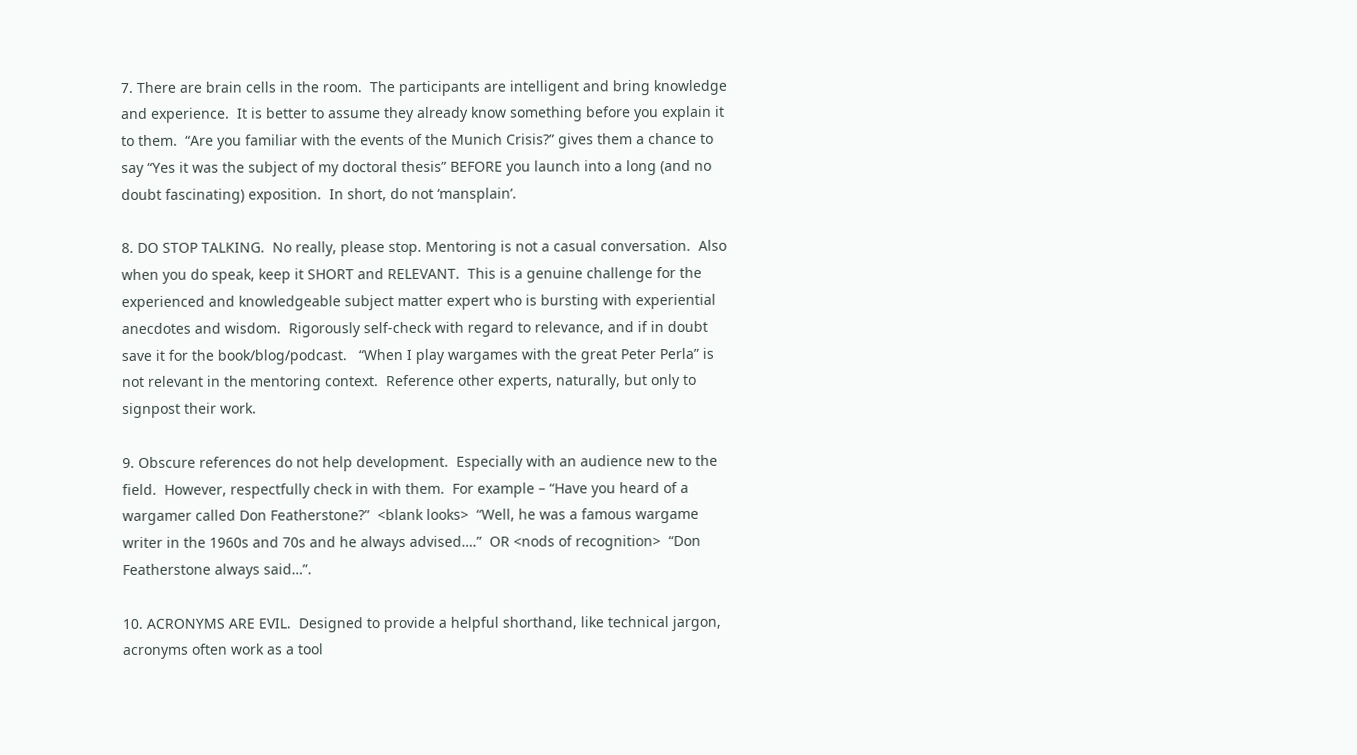7. There are brain cells in the room.  The participants are intelligent and bring knowledge and experience.  It is better to assume they already know something before you explain it to them.  “Are you familiar with the events of the Munich Crisis?” gives them a chance to say “Yes it was the subject of my doctoral thesis” BEFORE you launch into a long (and no doubt fascinating) exposition.  In short, do not ‘mansplain’.

8. DO STOP TALKING.  No really, please stop. Mentoring is not a casual conversation.  Also when you do speak, keep it SHORT and RELEVANT.  This is a genuine challenge for the experienced and knowledgeable subject matter expert who is bursting with experiential anecdotes and wisdom.  Rigorously self-check with regard to relevance, and if in doubt save it for the book/blog/podcast.   “When I play wargames with the great Peter Perla” is not relevant in the mentoring context.  Reference other experts, naturally, but only to signpost their work.

9. Obscure references do not help development.  Especially with an audience new to the field.  However, respectfully check in with them.  For example – “Have you heard of a wargamer called Don Featherstone?”  <blank looks>  “Well, he was a famous wargame writer in the 1960s and 70s and he always advised….”  OR <nods of recognition>  “Don Featherstone always said…”.

10. ACRONYMS ARE EVIL.  Designed to provide a helpful shorthand, like technical jargon, acronyms often work as a tool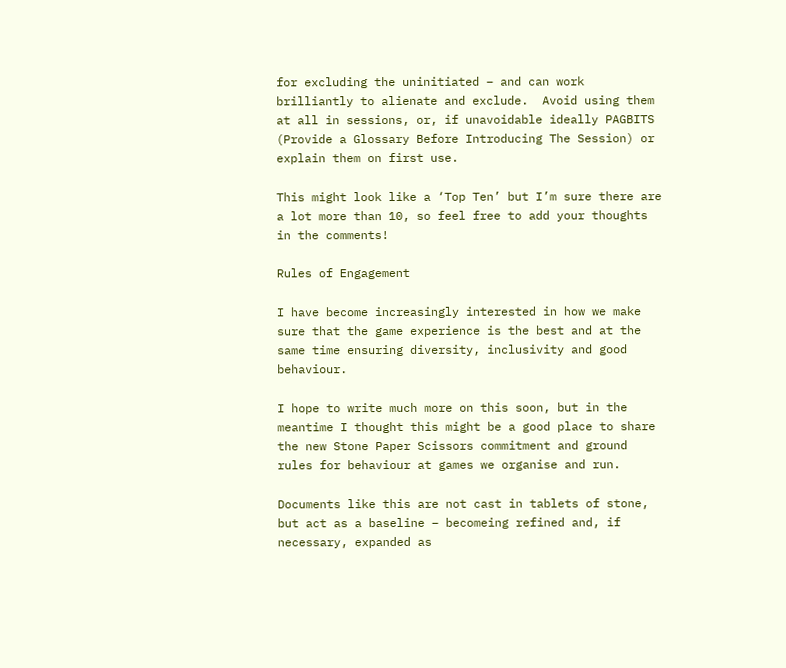for excluding the uninitiated – and can work brilliantly to alienate and exclude.  Avoid using them at all in sessions, or, if unavoidable ideally PAGBITS  (Provide a Glossary Before Introducing The Session) or explain them on first use.

This might look like a ‘Top Ten’ but I’m sure there are a lot more than 10, so feel free to add your thoughts in the comments!

Rules of Engagement

I have become increasingly interested in how we make sure that the game experience is the best and at the same time ensuring diversity, inclusivity and good behaviour.

I hope to write much more on this soon, but in the meantime I thought this might be a good place to share the new Stone Paper Scissors commitment and ground rules for behaviour at games we organise and run.

Documents like this are not cast in tablets of stone, but act as a baseline – becomeing refined and, if necessary, expanded as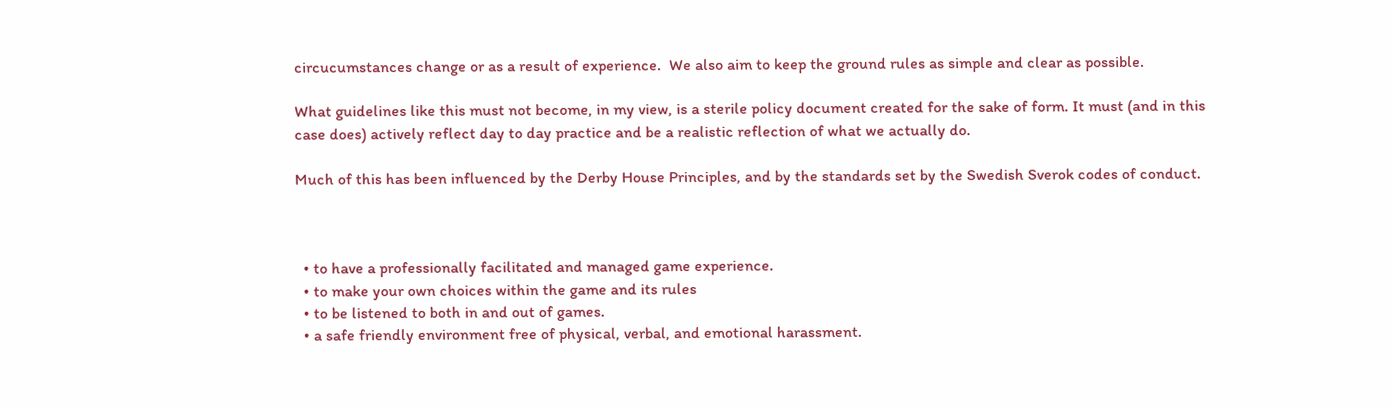circucumstances change or as a result of experience.  We also aim to keep the ground rules as simple and clear as possible.

What guidelines like this must not become, in my view, is a sterile policy document created for the sake of form. It must (and in this case does) actively reflect day to day practice and be a realistic reflection of what we actually do.

Much of this has been influenced by the Derby House Principles, and by the standards set by the Swedish Sverok codes of conduct.



  • to have a professionally facilitated and managed game experience.
  • to make your own choices within the game and its rules
  • to be listened to both in and out of games.
  • a safe friendly environment free of physical, verbal, and emotional harassment.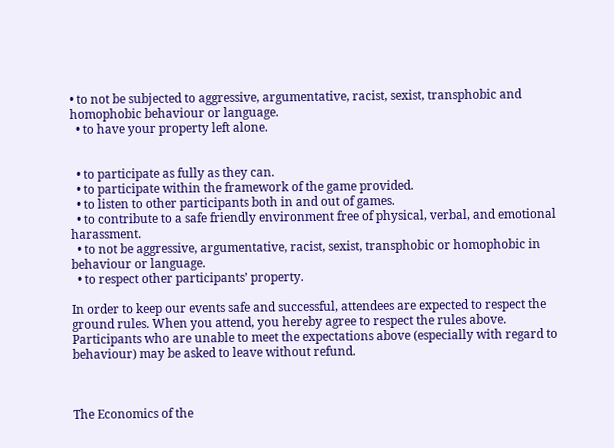• to not be subjected to aggressive, argumentative, racist, sexist, transphobic and homophobic behaviour or language.
  • to have your property left alone.


  • to participate as fully as they can.
  • to participate within the framework of the game provided.
  • to listen to other participants both in and out of games.
  • to contribute to a safe friendly environment free of physical, verbal, and emotional harassment.
  • to not be aggressive, argumentative, racist, sexist, transphobic or homophobic in behaviour or language.
  • to respect other participants’ property.

In order to keep our events safe and successful, attendees are expected to respect the ground rules. When you attend, you hereby agree to respect the rules above.   Participants who are unable to meet the expectations above (especially with regard to behaviour) may be asked to leave without refund.



The Economics of the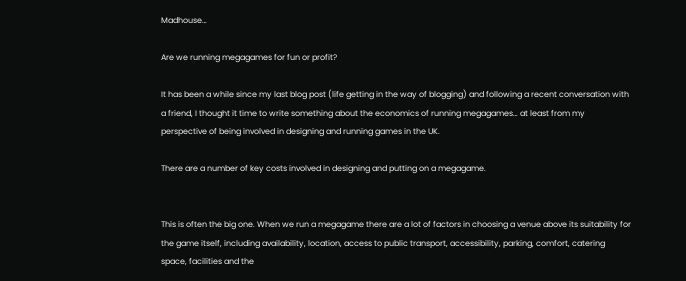Madhouse…

Are we running megagames for fun or profit?

It has been a while since my last blog post (life getting in the way of blogging) and following a recent conversation with a friend, I thought it time to write something about the economics of running megagames… at least from my perspective of being involved in designing and running games in the UK.

There are a number of key costs involved in designing and putting on a megagame.


This is often the big one. When we run a megagame there are a lot of factors in choosing a venue above its suitability for the game itself, including availability, location, access to public transport, accessibility, parking, comfort, catering space, facilities and the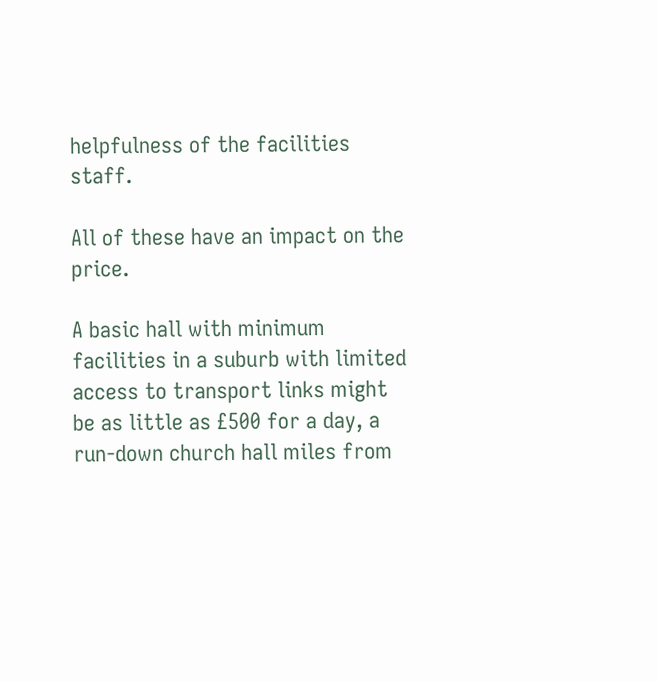helpfulness of the facilities staff.

All of these have an impact on the price.

A basic hall with minimum facilities in a suburb with limited access to transport links might be as little as £500 for a day, a run-down church hall miles from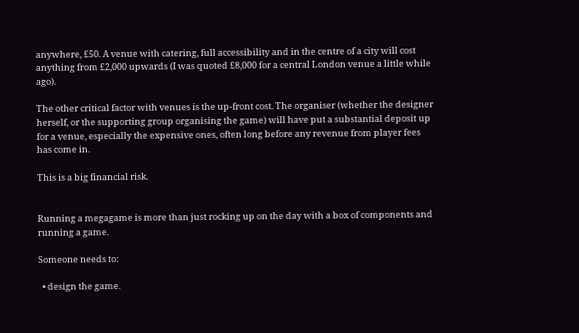anywhere, £50. A venue with catering, full accessibility and in the centre of a city will cost anything from £2,000 upwards (I was quoted £8,000 for a central London venue a little while ago).

The other critical factor with venues is the up-front cost. The organiser (whether the designer herself, or the supporting group organising the game) will have put a substantial deposit up for a venue, especially the expensive ones, often long before any revenue from player fees has come in.

This is a big financial risk.


Running a megagame is more than just rocking up on the day with a box of components and running a game.

Someone needs to:

  • design the game.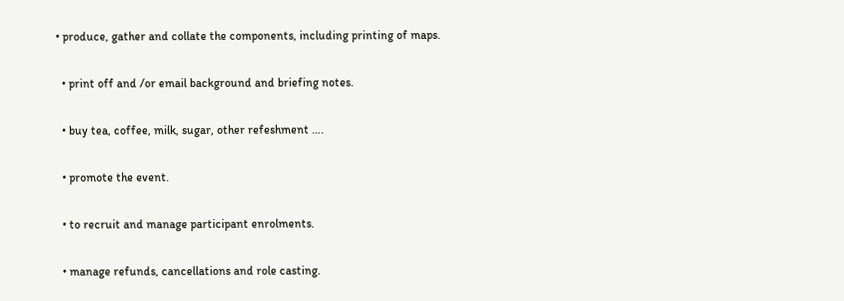• produce, gather and collate the components, including printing of maps.

  • print off and /or email background and briefing notes.

  • buy tea, coffee, milk, sugar, other refeshment ….

  • promote the event.

  • to recruit and manage participant enrolments.

  • manage refunds, cancellations and role casting.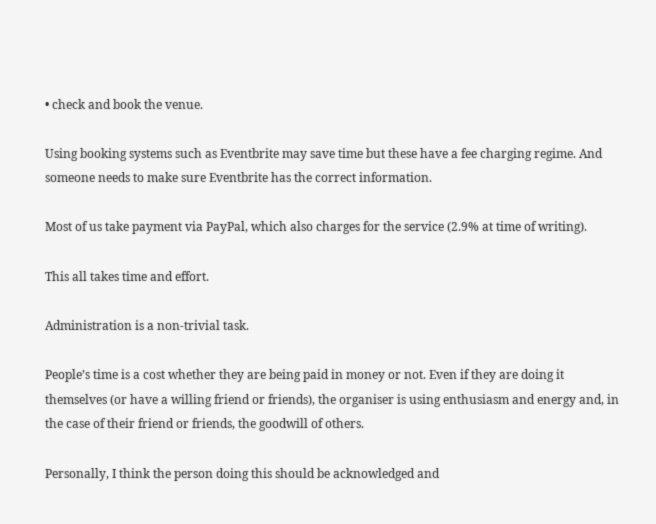• check and book the venue.

Using booking systems such as Eventbrite may save time but these have a fee charging regime. And someone needs to make sure Eventbrite has the correct information.

Most of us take payment via PayPal, which also charges for the service (2.9% at time of writing).

This all takes time and effort.

Administration is a non-trivial task.

People’s time is a cost whether they are being paid in money or not. Even if they are doing it themselves (or have a willing friend or friends), the organiser is using enthusiasm and energy and, in the case of their friend or friends, the goodwill of others.

Personally, I think the person doing this should be acknowledged and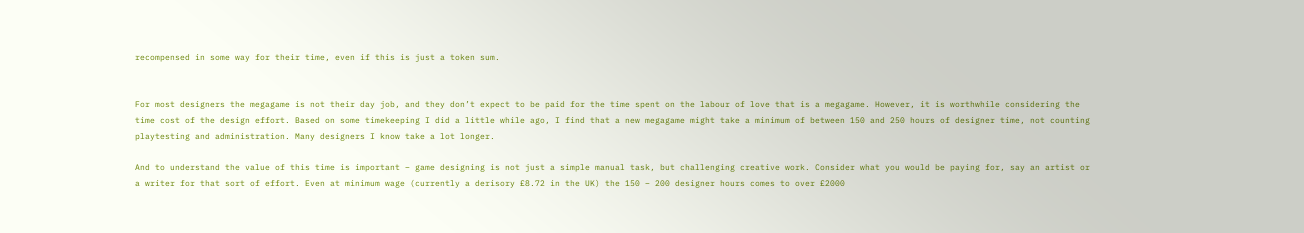recompensed in some way for their time, even if this is just a token sum.


For most designers the megagame is not their day job, and they don’t expect to be paid for the time spent on the labour of love that is a megagame. However, it is worthwhile considering the time cost of the design effort. Based on some timekeeping I did a little while ago, I find that a new megagame might take a minimum of between 150 and 250 hours of designer time, not counting playtesting and administration. Many designers I know take a lot longer.

And to understand the value of this time is important – game designing is not just a simple manual task, but challenging creative work. Consider what you would be paying for, say an artist or a writer for that sort of effort. Even at minimum wage (currently a derisory £8.72 in the UK) the 150 – 200 designer hours comes to over £2000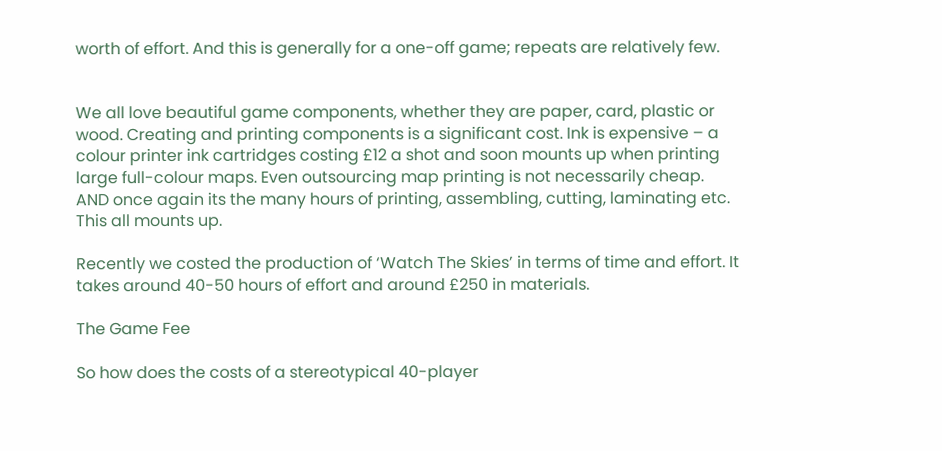worth of effort. And this is generally for a one-off game; repeats are relatively few.


We all love beautiful game components, whether they are paper, card, plastic or wood. Creating and printing components is a significant cost. Ink is expensive – a colour printer ink cartridges costing £12 a shot and soon mounts up when printing large full-colour maps. Even outsourcing map printing is not necessarily cheap. AND once again its the many hours of printing, assembling, cutting, laminating etc. This all mounts up.

Recently we costed the production of ‘Watch The Skies’ in terms of time and effort. It takes around 40-50 hours of effort and around £250 in materials.

The Game Fee

So how does the costs of a stereotypical 40-player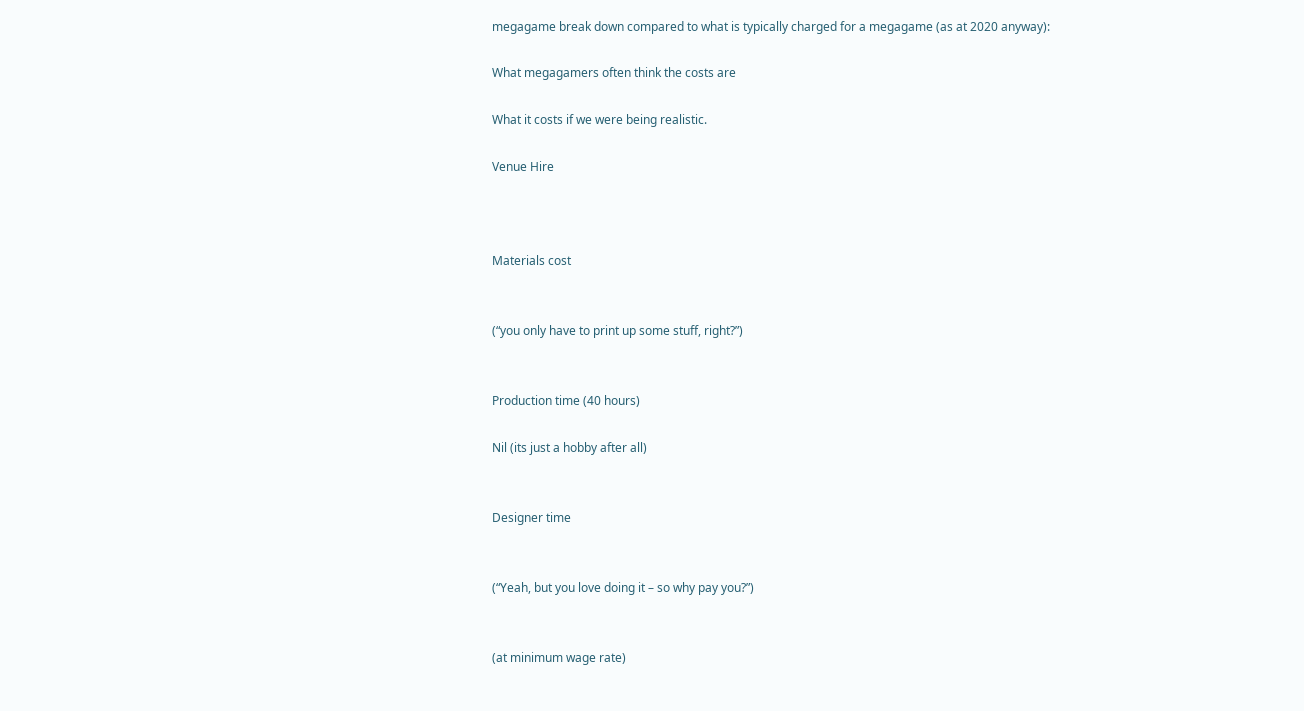megagame break down compared to what is typically charged for a megagame (as at 2020 anyway):

What megagamers often think the costs are

What it costs if we were being realistic.

Venue Hire



Materials cost


(“you only have to print up some stuff, right?”)


Production time (40 hours)

Nil (its just a hobby after all)


Designer time


(“Yeah, but you love doing it – so why pay you?”)


(at minimum wage rate)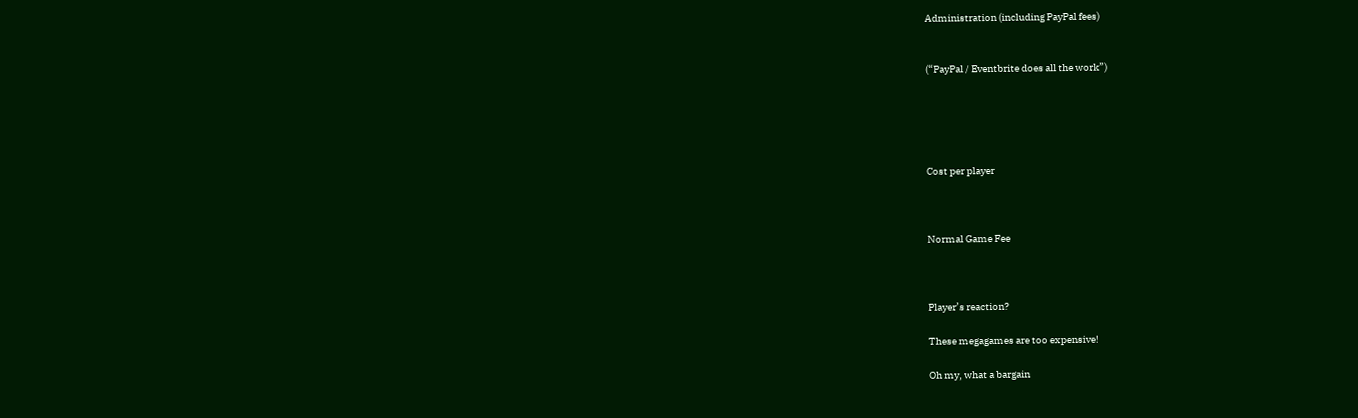Administration (including PayPal fees)


(“PayPal / Eventbrite does all the work”)





Cost per player



Normal Game Fee



Player’s reaction?

These megagames are too expensive!

Oh my, what a bargain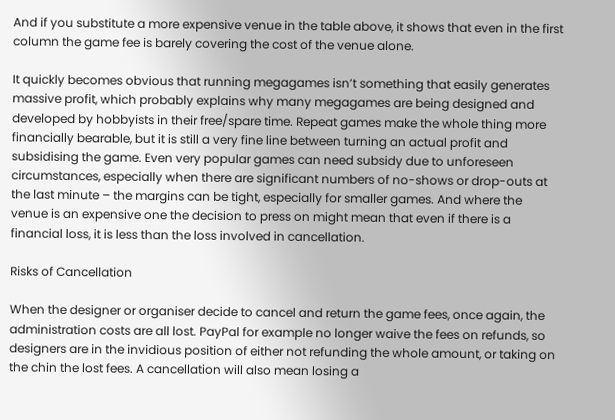And if you substitute a more expensive venue in the table above, it shows that even in the first column the game fee is barely covering the cost of the venue alone.

It quickly becomes obvious that running megagames isn’t something that easily generates massive profit, which probably explains why many megagames are being designed and developed by hobbyists in their free/spare time. Repeat games make the whole thing more financially bearable, but it is still a very fine line between turning an actual profit and subsidising the game. Even very popular games can need subsidy due to unforeseen circumstances, especially when there are significant numbers of no-shows or drop-outs at the last minute – the margins can be tight, especially for smaller games. And where the venue is an expensive one the decision to press on might mean that even if there is a financial loss, it is less than the loss involved in cancellation.

Risks of Cancellation

When the designer or organiser decide to cancel and return the game fees, once again, the administration costs are all lost. PayPal for example no longer waive the fees on refunds, so designers are in the invidious position of either not refunding the whole amount, or taking on the chin the lost fees. A cancellation will also mean losing a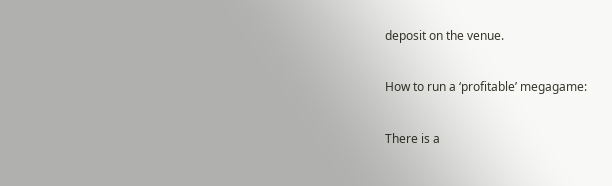deposit on the venue.

How to run a ‘profitable’ megagame:

There is a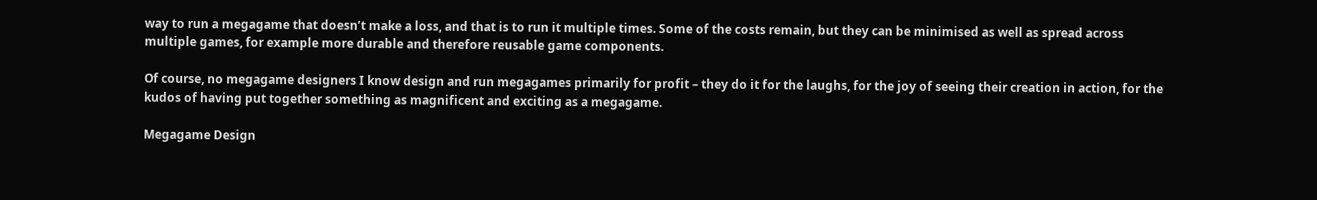way to run a megagame that doesn’t make a loss, and that is to run it multiple times. Some of the costs remain, but they can be minimised as well as spread across multiple games, for example more durable and therefore reusable game components.

Of course, no megagame designers I know design and run megagames primarily for profit – they do it for the laughs, for the joy of seeing their creation in action, for the kudos of having put together something as magnificent and exciting as a megagame.

Megagame Design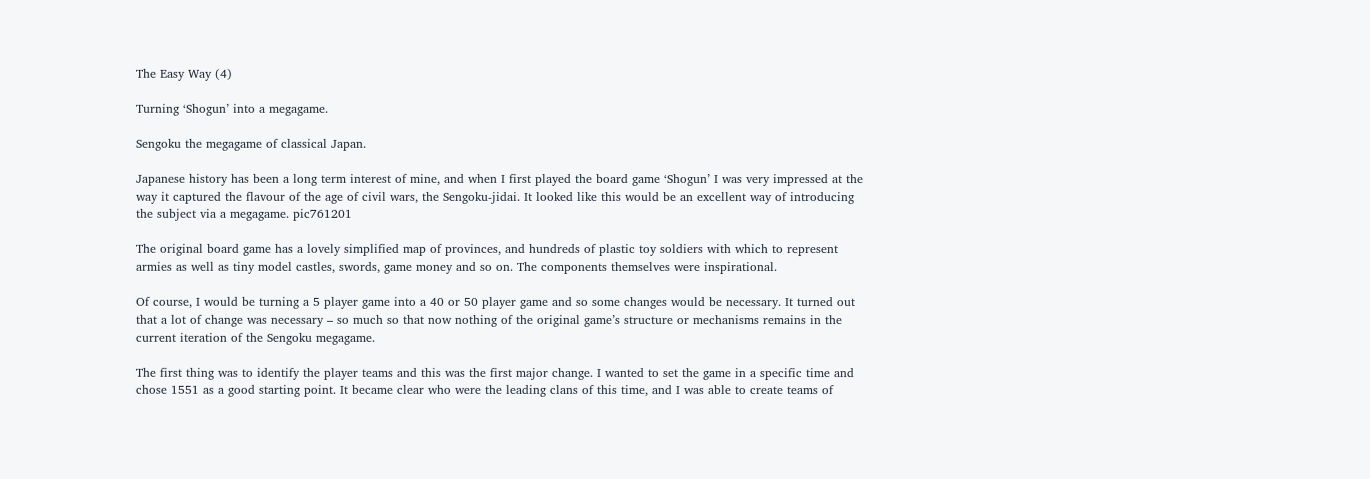The Easy Way (4)

Turning ‘Shogun’ into a megagame.

Sengoku the megagame of classical Japan.

Japanese history has been a long term interest of mine, and when I first played the board game ‘Shogun’ I was very impressed at the way it captured the flavour of the age of civil wars, the Sengoku-jidai. It looked like this would be an excellent way of introducing the subject via a megagame. pic761201

The original board game has a lovely simplified map of provinces, and hundreds of plastic toy soldiers with which to represent armies as well as tiny model castles, swords, game money and so on. The components themselves were inspirational.

Of course, I would be turning a 5 player game into a 40 or 50 player game and so some changes would be necessary. It turned out that a lot of change was necessary – so much so that now nothing of the original game’s structure or mechanisms remains in the current iteration of the Sengoku megagame.

The first thing was to identify the player teams and this was the first major change. I wanted to set the game in a specific time and chose 1551 as a good starting point. It became clear who were the leading clans of this time, and I was able to create teams of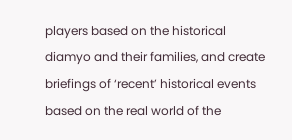players based on the historical diamyo and their families, and create briefings of ‘recent’ historical events based on the real world of the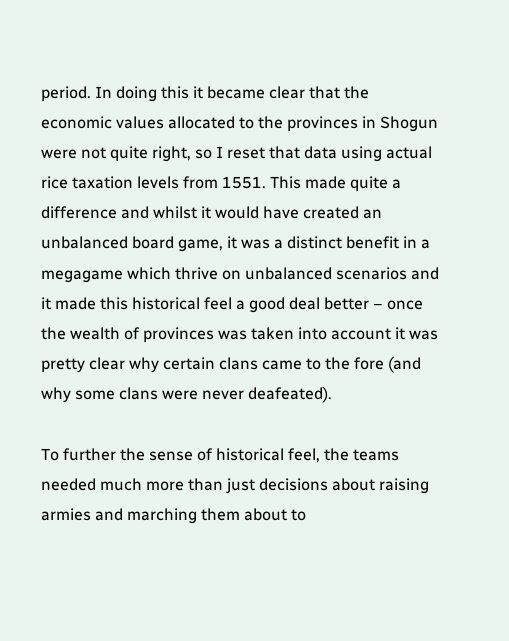period. In doing this it became clear that the economic values allocated to the provinces in Shogun were not quite right, so I reset that data using actual rice taxation levels from 1551. This made quite a difference and whilst it would have created an unbalanced board game, it was a distinct benefit in a megagame which thrive on unbalanced scenarios and it made this historical feel a good deal better – once the wealth of provinces was taken into account it was pretty clear why certain clans came to the fore (and why some clans were never deafeated).

To further the sense of historical feel, the teams needed much more than just decisions about raising armies and marching them about to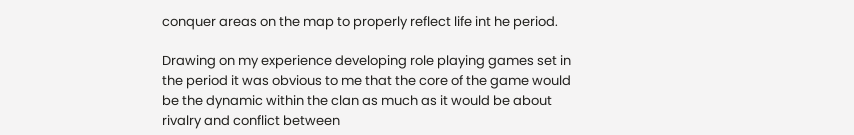conquer areas on the map to properly reflect life int he period.

Drawing on my experience developing role playing games set in the period it was obvious to me that the core of the game would be the dynamic within the clan as much as it would be about rivalry and conflict between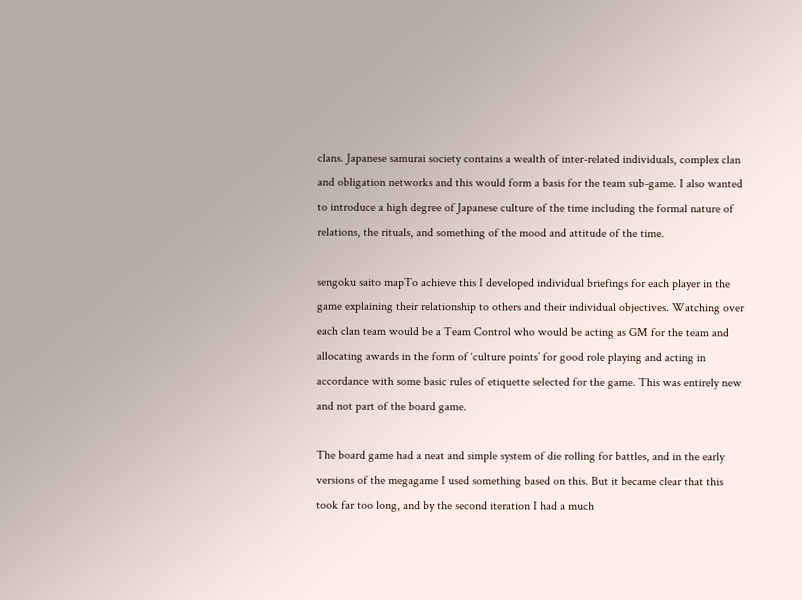clans. Japanese samurai society contains a wealth of inter-related individuals, complex clan and obligation networks and this would form a basis for the team sub-game. I also wanted to introduce a high degree of Japanese culture of the time including the formal nature of relations, the rituals, and something of the mood and attitude of the time.

sengoku saito mapTo achieve this I developed individual briefings for each player in the game explaining their relationship to others and their individual objectives. Watching over each clan team would be a Team Control who would be acting as GM for the team and allocating awards in the form of ‘culture points’ for good role playing and acting in accordance with some basic rules of etiquette selected for the game. This was entirely new and not part of the board game.

The board game had a neat and simple system of die rolling for battles, and in the early versions of the megagame I used something based on this. But it became clear that this took far too long, and by the second iteration I had a much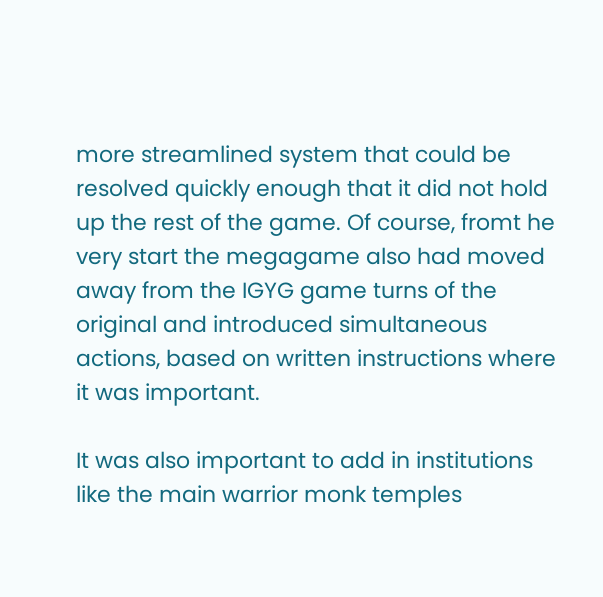more streamlined system that could be resolved quickly enough that it did not hold up the rest of the game. Of course, fromt he very start the megagame also had moved away from the IGYG game turns of the original and introduced simultaneous actions, based on written instructions where it was important.

It was also important to add in institutions like the main warrior monk temples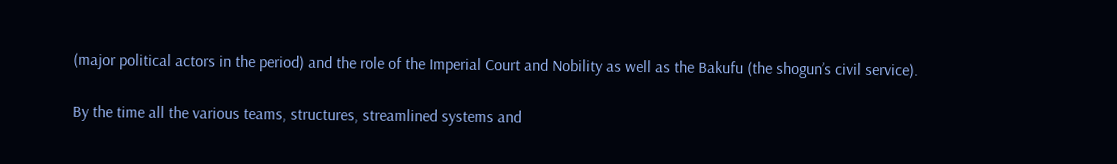(major political actors in the period) and the role of the Imperial Court and Nobility as well as the Bakufu (the shogun’s civil service).

By the time all the various teams, structures, streamlined systems and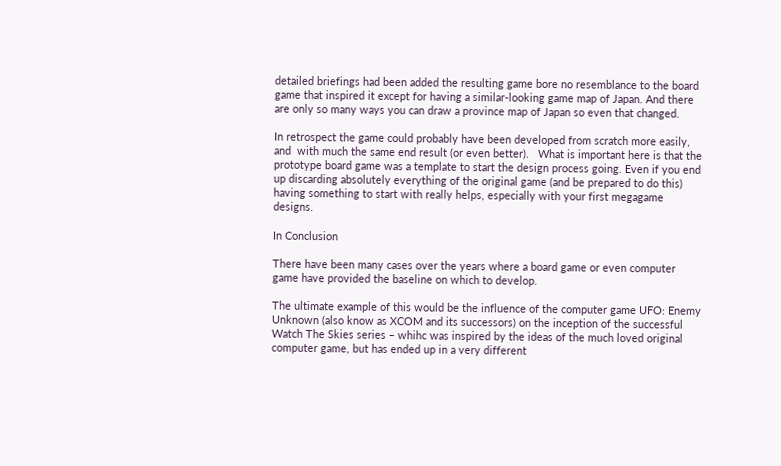detailed briefings had been added the resulting game bore no resemblance to the board game that inspired it except for having a similar-looking game map of Japan. And there are only so many ways you can draw a province map of Japan so even that changed.

In retrospect the game could probably have been developed from scratch more easily, and  with much the same end result (or even better).   What is important here is that the prototype board game was a template to start the design process going. Even if you end up discarding absolutely everything of the original game (and be prepared to do this) having something to start with really helps, especially with your first megagame designs.

In Conclusion

There have been many cases over the years where a board game or even computer game have provided the baseline on which to develop.

The ultimate example of this would be the influence of the computer game UFO: Enemy Unknown (also know as XCOM and its successors) on the inception of the successful Watch The Skies series – whihc was inspired by the ideas of the much loved original computer game, but has ended up in a very different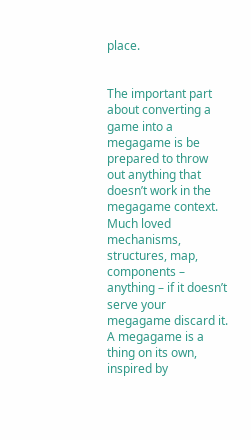place.


The important part about converting a game into a megagame is be prepared to throw out anything that doesn’t work in the megagame context.  Much loved mechanisms, structures, map, components – anything – if it doesn’t serve your megagame discard it.  A megagame is a thing on its own, inspired by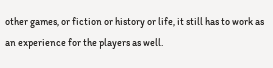other games, or fiction or history or life, it still has to work as an experience for the players as well.